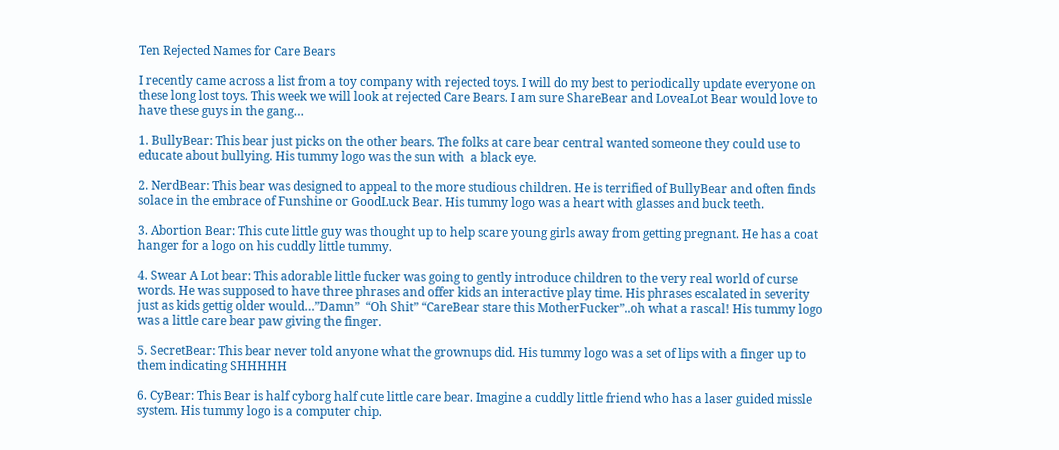Ten Rejected Names for Care Bears

I recently came across a list from a toy company with rejected toys. I will do my best to periodically update everyone on these long lost toys. This week we will look at rejected Care Bears. I am sure ShareBear and LoveaLot Bear would love to have these guys in the gang…

1. BullyBear: This bear just picks on the other bears. The folks at care bear central wanted someone they could use to educate about bullying. His tummy logo was the sun with  a black eye.

2. NerdBear: This bear was designed to appeal to the more studious children. He is terrified of BullyBear and often finds solace in the embrace of Funshine or GoodLuck Bear. His tummy logo was a heart with glasses and buck teeth.

3. Abortion Bear: This cute little guy was thought up to help scare young girls away from getting pregnant. He has a coat hanger for a logo on his cuddly little tummy.

4. Swear A Lot bear: This adorable little fucker was going to gently introduce children to the very real world of curse words. He was supposed to have three phrases and offer kids an interactive play time. His phrases escalated in severity just as kids gettig older would…”Damn”  “Oh Shit” “CareBear stare this MotherFucker”..oh what a rascal! His tummy logo was a little care bear paw giving the finger.

5. SecretBear: This bear never told anyone what the grownups did. His tummy logo was a set of lips with a finger up to them indicating SHHHHH

6. CyBear: This Bear is half cyborg half cute little care bear. Imagine a cuddly little friend who has a laser guided missle system. His tummy logo is a computer chip.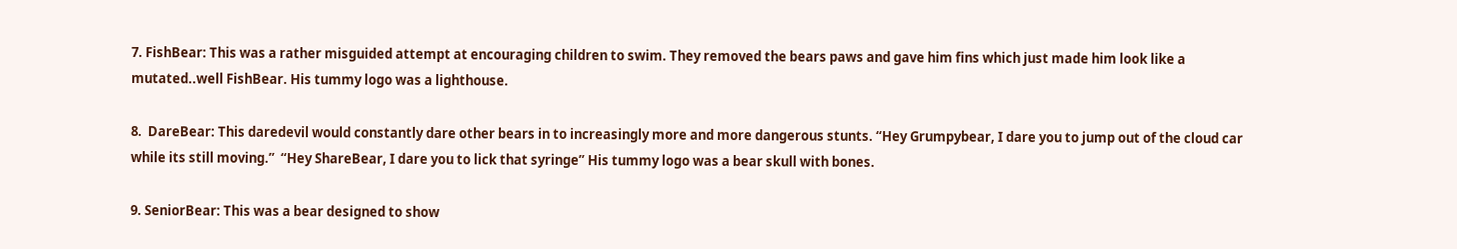7. FishBear: This was a rather misguided attempt at encouraging children to swim. They removed the bears paws and gave him fins which just made him look like a mutated..well FishBear. His tummy logo was a lighthouse.

8.  DareBear: This daredevil would constantly dare other bears in to increasingly more and more dangerous stunts. “Hey Grumpybear, I dare you to jump out of the cloud car while its still moving.”  “Hey ShareBear, I dare you to lick that syringe” His tummy logo was a bear skull with bones.

9. SeniorBear: This was a bear designed to show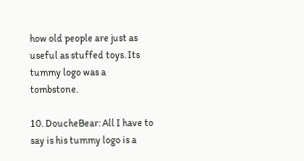how old people are just as useful as stuffed toys. Its tummy logo was a tombstone.

10. DoucheBear: All I have to say is his tummy logo is a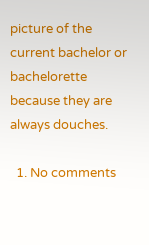picture of the current bachelor or bachelorette because they are always douches.

  1. No comments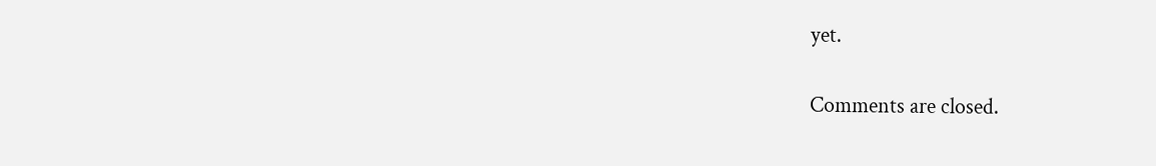yet.

Comments are closed.